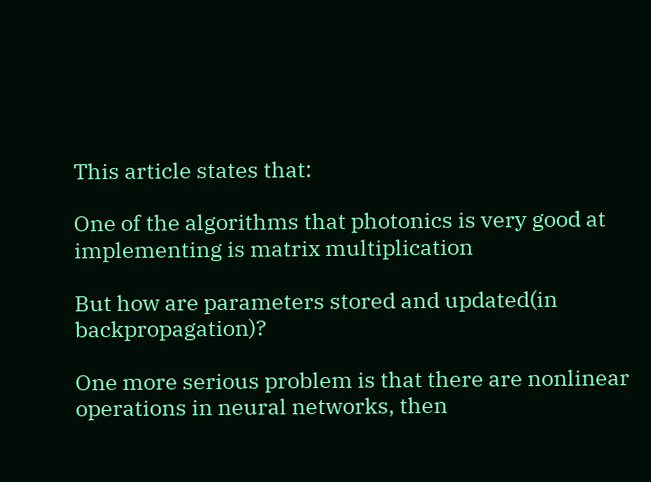This article states that:

One of the algorithms that photonics is very good at implementing is matrix multiplication

But how are parameters stored and updated(in backpropagation)?

One more serious problem is that there are nonlinear operations in neural networks, then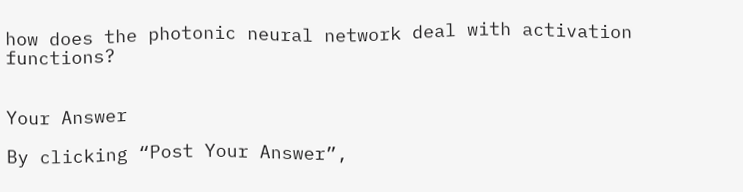how does the photonic neural network deal with activation functions?


Your Answer

By clicking “Post Your Answer”,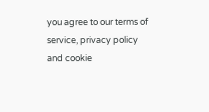you agree to our terms of service, privacy policy and cookie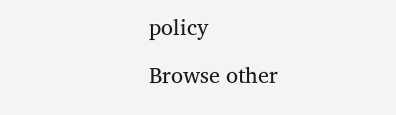policy

Browse other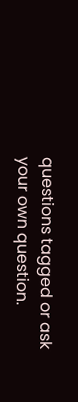questions tagged or ask your own question.